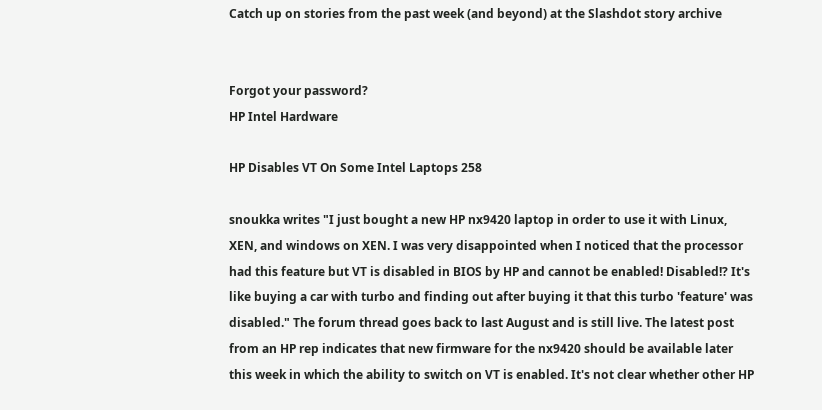Catch up on stories from the past week (and beyond) at the Slashdot story archive


Forgot your password?
HP Intel Hardware

HP Disables VT On Some Intel Laptops 258

snoukka writes "I just bought a new HP nx9420 laptop in order to use it with Linux, XEN, and windows on XEN. I was very disappointed when I noticed that the processor had this feature but VT is disabled in BIOS by HP and cannot be enabled! Disabled!? It's like buying a car with turbo and finding out after buying it that this turbo 'feature' was disabled." The forum thread goes back to last August and is still live. The latest post from an HP rep indicates that new firmware for the nx9420 should be available later this week in which the ability to switch on VT is enabled. It's not clear whether other HP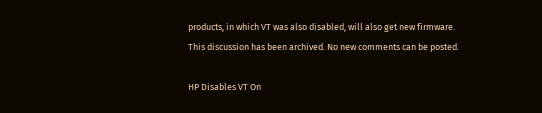products, in which VT was also disabled, will also get new firmware.
This discussion has been archived. No new comments can be posted.

HP Disables VT On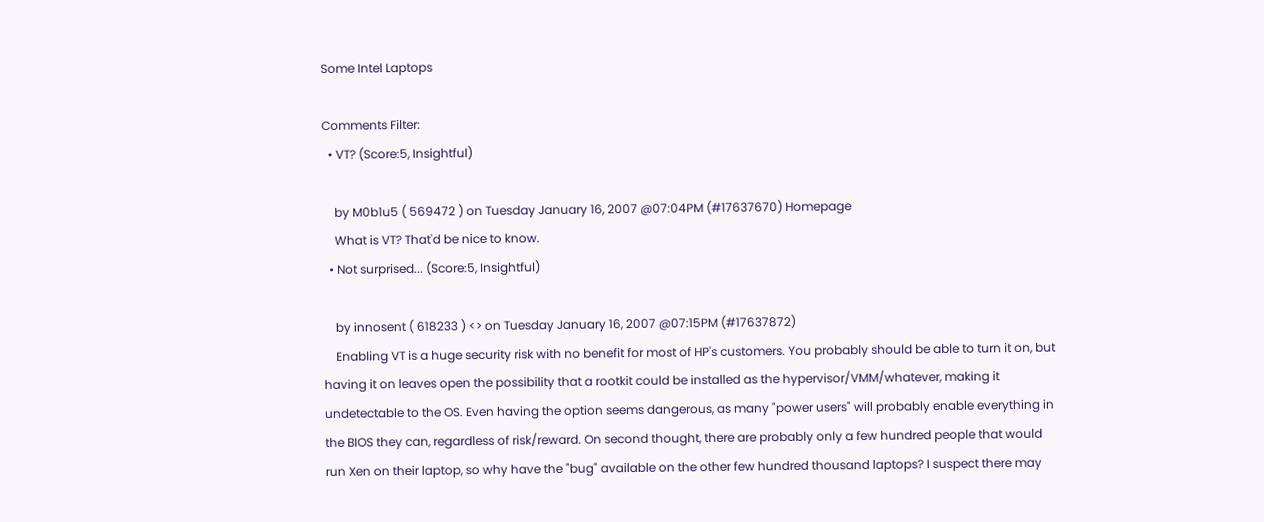Some Intel Laptops

Comments Filter:
  • VT? (Score:5, Insightful)

    by M0b1u5 ( 569472 ) on Tuesday January 16, 2007 @07:04PM (#17637670) Homepage
    What is VT? That'd be nice to know.
  • Not surprised... (Score:5, Insightful)

    by innosent ( 618233 ) <> on Tuesday January 16, 2007 @07:15PM (#17637872)
    Enabling VT is a huge security risk with no benefit for most of HP's customers. You probably should be able to turn it on, but having it on leaves open the possibility that a rootkit could be installed as the hypervisor/VMM/whatever, making it undetectable to the OS. Even having the option seems dangerous, as many "power users" will probably enable everything in the BIOS they can, regardless of risk/reward. On second thought, there are probably only a few hundred people that would run Xen on their laptop, so why have the "bug" available on the other few hundred thousand laptops? I suspect there may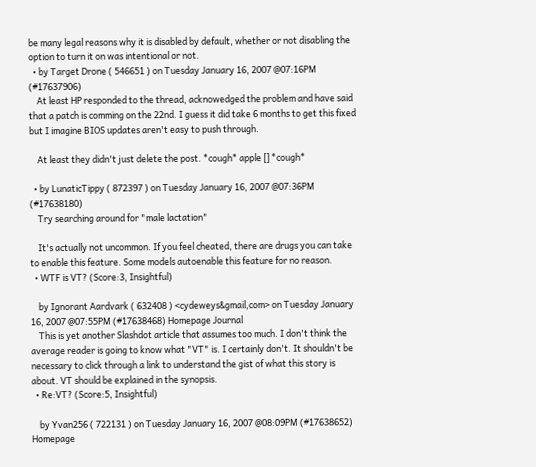be many legal reasons why it is disabled by default, whether or not disabling the option to turn it on was intentional or not.
  • by Target Drone ( 546651 ) on Tuesday January 16, 2007 @07:16PM (#17637906)
    At least HP responded to the thread, acknowedged the problem and have said that a patch is comming on the 22nd. I guess it did take 6 months to get this fixed but I imagine BIOS updates aren't easy to push through.

    At least they didn't just delete the post. *cough* apple [] *cough*

  • by LunaticTippy ( 872397 ) on Tuesday January 16, 2007 @07:36PM (#17638180)
    Try searching around for "male lactation"

    It's actually not uncommon. If you feel cheated, there are drugs you can take to enable this feature. Some models autoenable this feature for no reason.
  • WTF is VT? (Score:3, Insightful)

    by Ignorant Aardvark ( 632408 ) <cydeweys&gmail,com> on Tuesday January 16, 2007 @07:55PM (#17638468) Homepage Journal
    This is yet another Slashdot article that assumes too much. I don't think the average reader is going to know what "VT" is. I certainly don't. It shouldn't be necessary to click through a link to understand the gist of what this story is about. VT should be explained in the synopsis.
  • Re:VT? (Score:5, Insightful)

    by Yvan256 ( 722131 ) on Tuesday January 16, 2007 @08:09PM (#17638652) Homepage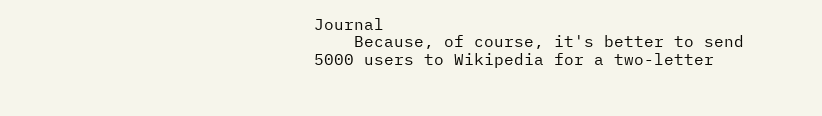Journal
    Because, of course, it's better to send 5000 users to Wikipedia for a two-letter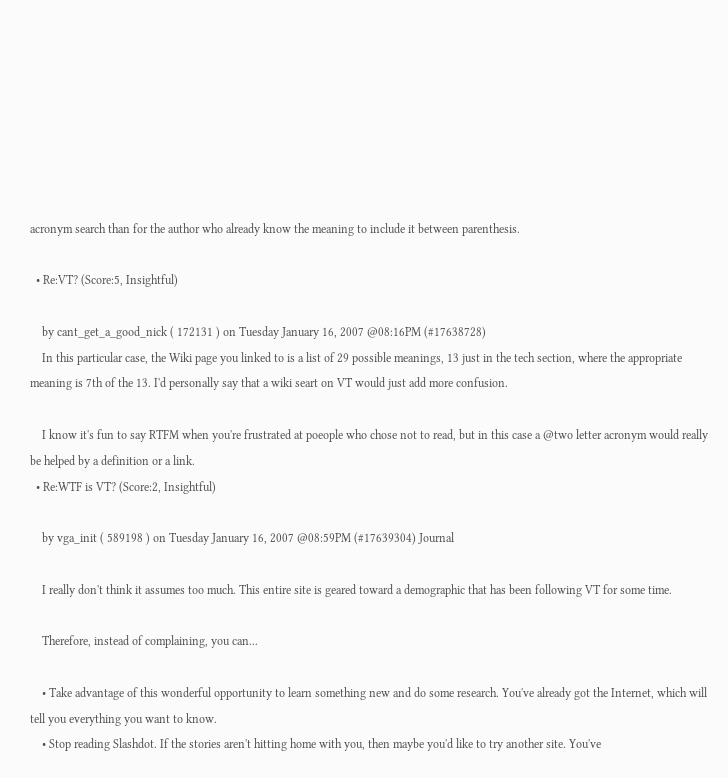acronym search than for the author who already know the meaning to include it between parenthesis.

  • Re:VT? (Score:5, Insightful)

    by cant_get_a_good_nick ( 172131 ) on Tuesday January 16, 2007 @08:16PM (#17638728)
    In this particular case, the Wiki page you linked to is a list of 29 possible meanings, 13 just in the tech section, where the appropriate meaning is 7th of the 13. I'd personally say that a wiki seart on VT would just add more confusion.

    I know it's fun to say RTFM when you're frustrated at poeople who chose not to read, but in this case a @two letter acronym would really be helped by a definition or a link.
  • Re:WTF is VT? (Score:2, Insightful)

    by vga_init ( 589198 ) on Tuesday January 16, 2007 @08:59PM (#17639304) Journal

    I really don't think it assumes too much. This entire site is geared toward a demographic that has been following VT for some time.

    Therefore, instead of complaining, you can...

    • Take advantage of this wonderful opportunity to learn something new and do some research. You've already got the Internet, which will tell you everything you want to know.
    • Stop reading Slashdot. If the stories aren't hitting home with you, then maybe you'd like to try another site. You've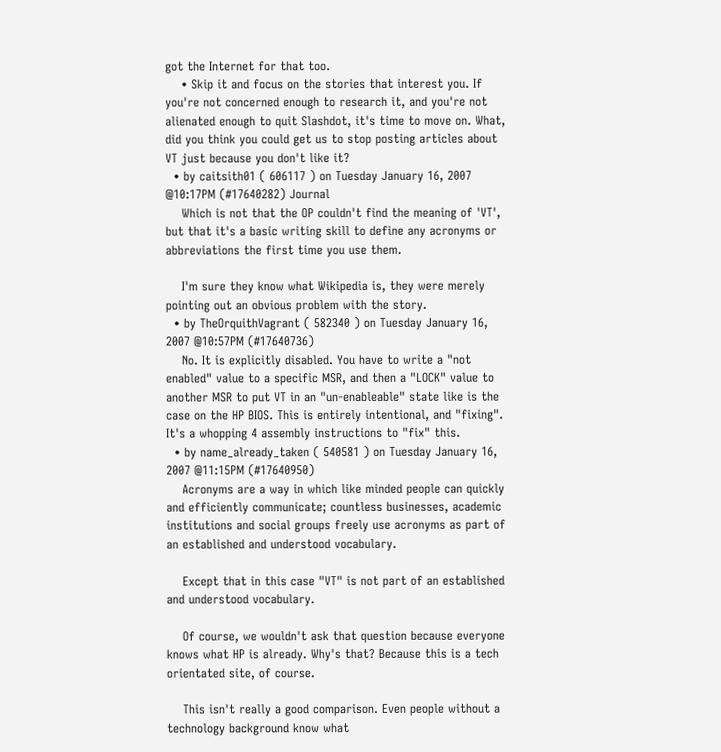got the Internet for that too.
    • Skip it and focus on the stories that interest you. If you're not concerned enough to research it, and you're not alienated enough to quit Slashdot, it's time to move on. What, did you think you could get us to stop posting articles about VT just because you don't like it?
  • by caitsith01 ( 606117 ) on Tuesday January 16, 2007 @10:17PM (#17640282) Journal
    Which is not that the OP couldn't find the meaning of 'VT', but that it's a basic writing skill to define any acronyms or abbreviations the first time you use them.

    I'm sure they know what Wikipedia is, they were merely pointing out an obvious problem with the story.
  • by TheOrquithVagrant ( 582340 ) on Tuesday January 16, 2007 @10:57PM (#17640736)
    No. It is explicitly disabled. You have to write a "not enabled" value to a specific MSR, and then a "LOCK" value to another MSR to put VT in an "un-enableable" state like is the case on the HP BIOS. This is entirely intentional, and "fixing". It's a whopping 4 assembly instructions to "fix" this.
  • by name_already_taken ( 540581 ) on Tuesday January 16, 2007 @11:15PM (#17640950)
    Acronyms are a way in which like minded people can quickly and efficiently communicate; countless businesses, academic institutions and social groups freely use acronyms as part of an established and understood vocabulary.

    Except that in this case "VT" is not part of an established and understood vocabulary.

    Of course, we wouldn't ask that question because everyone knows what HP is already. Why's that? Because this is a tech orientated site, of course.

    This isn't really a good comparison. Even people without a technology background know what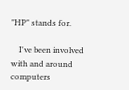"HP" stands for.

    I've been involved with and around computers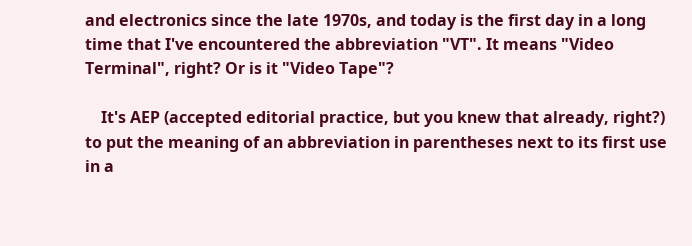and electronics since the late 1970s, and today is the first day in a long time that I've encountered the abbreviation "VT". It means "Video Terminal", right? Or is it "Video Tape"?

    It's AEP (accepted editorial practice, but you knew that already, right?) to put the meaning of an abbreviation in parentheses next to its first use in a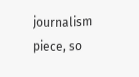journalism piece, so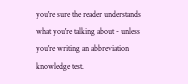you're sure the reader understands what you're talking about - unless you're writing an abbreviation knowledge test.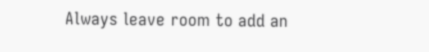Always leave room to add an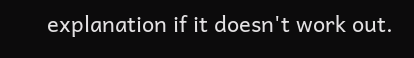explanation if it doesn't work out.